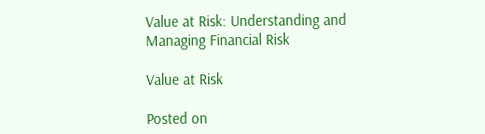Value at Risk: Understanding and Managing Financial Risk

Value at Risk

Posted on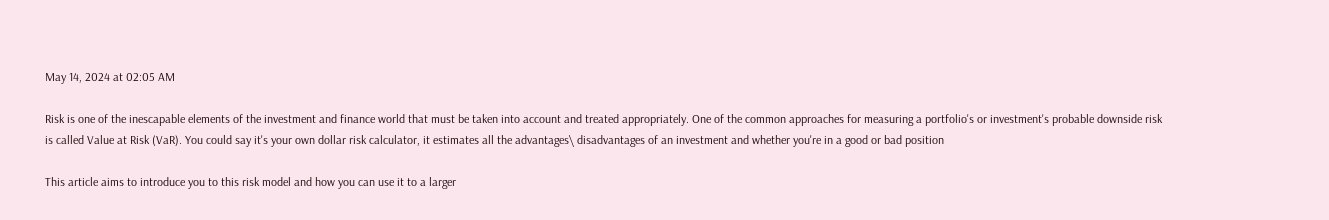May 14, 2024 at 02:05 AM

Risk is one of the inescapable elements of the investment and finance world that must be taken into account and treated appropriately. One of the common approaches for measuring a portfolio's or investment's probable downside risk is called Value at Risk (VaR). You could say it's your own dollar risk calculator, it estimates all the advantages\ disadvantages of an investment and whether you're in a good or bad position

This article aims to introduce you to this risk model and how you can use it to a larger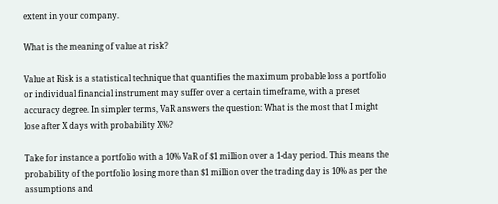extent in your company.

What is the meaning of value at risk?

Value at Risk is a statistical technique that quantifies the maximum probable loss a portfolio or individual financial instrument may suffer over a certain timeframe, with a preset accuracy degree. In simpler terms, VaR answers the question: What is the most that I might lose after X days with probability X%?

Take for instance a portfolio with a 10% VaR of $1 million over a 1-day period. This means the probability of the portfolio losing more than $1 million over the trading day is 10% as per the assumptions and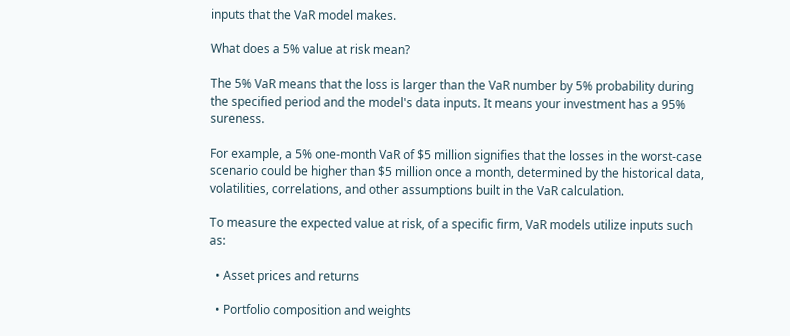inputs that the VaR model makes.

What does a 5% value at risk mean?

The 5% VaR means that the loss is larger than the VaR number by 5% probability during the specified period and the model's data inputs. It means your investment has a 95% sureness.

For example, a 5% one-month VaR of $5 million signifies that the losses in the worst-case scenario could be higher than $5 million once a month, determined by the historical data, volatilities, correlations, and other assumptions built in the VaR calculation.

To measure the expected value at risk, of a specific firm, VaR models utilize inputs such as:

  • Asset prices and returns

  • Portfolio composition and weights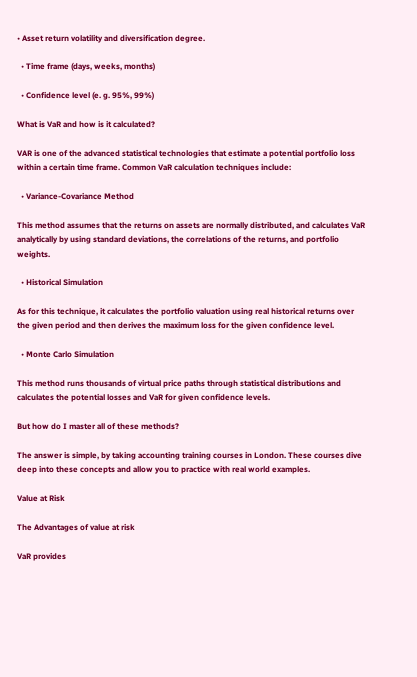• Asset return volatility and diversification degree.

  • Time frame (days, weeks, months)

  • Confidence level (e. g. 95%, 99%)

What is VaR and how is it calculated?

VAR is one of the advanced statistical technologies that estimate a potential portfolio loss within a certain time frame. Common VaR calculation techniques include:

  • Variance-Covariance Method

This method assumes that the returns on assets are normally distributed, and calculates VaR analytically by using standard deviations, the correlations of the returns, and portfolio weights.

  • Historical Simulation

As for this technique, it calculates the portfolio valuation using real historical returns over the given period and then derives the maximum loss for the given confidence level.

  • Monte Carlo Simulation

This method runs thousands of virtual price paths through statistical distributions and calculates the potential losses and VaR for given confidence levels.

But how do I master all of these methods?

The answer is simple, by taking accounting training courses in London. These courses dive deep into these concepts and allow you to practice with real world examples.

Value at Risk

The Advantages of value at risk

VaR provides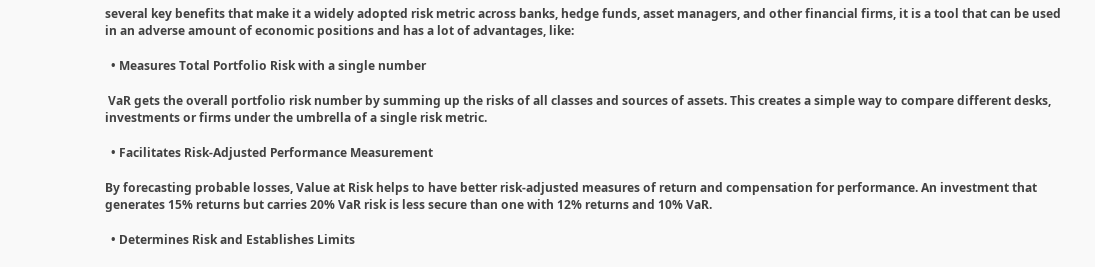several key benefits that make it a widely adopted risk metric across banks, hedge funds, asset managers, and other financial firms, it is a tool that can be used in an adverse amount of economic positions and has a lot of advantages, like:

  • Measures Total Portfolio Risk with a single number

 VaR gets the overall portfolio risk number by summing up the risks of all classes and sources of assets. This creates a simple way to compare different desks, investments or firms under the umbrella of a single risk metric.

  • Facilitates Risk-Adjusted Performance Measurement

By forecasting probable losses, Value at Risk helps to have better risk-adjusted measures of return and compensation for performance. An investment that generates 15% returns but carries 20% VaR risk is less secure than one with 12% returns and 10% VaR.

  • Determines Risk and Establishes Limits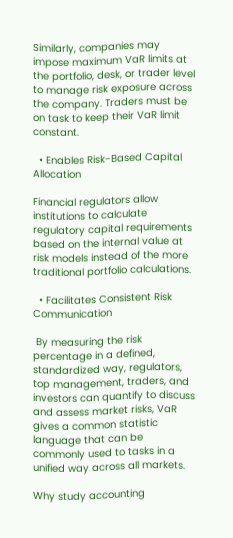Similarly, companies may impose maximum VaR limits at the portfolio, desk, or trader level to manage risk exposure across the company. Traders must be on task to keep their VaR limit constant.

  • Enables Risk-Based Capital Allocation

Financial regulators allow institutions to calculate regulatory capital requirements based on the internal value at risk models instead of the more traditional portfolio calculations.

  • Facilitates Consistent Risk Communication

 By measuring the risk percentage in a defined, standardized way, regulators, top management, traders, and investors can quantify to discuss and assess market risks, VaR gives a common statistic language that can be commonly used to tasks in a unified way across all markets.

Why study accounting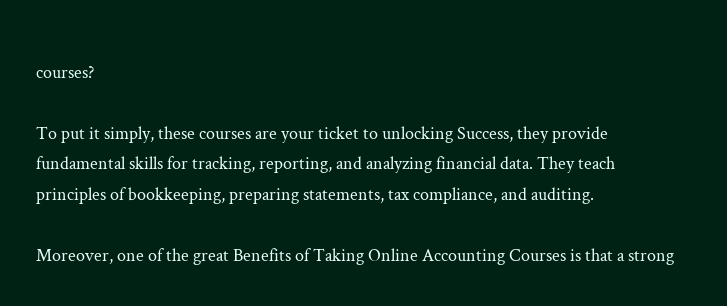courses?

To put it simply, these courses are your ticket to unlocking Success, they provide fundamental skills for tracking, reporting, and analyzing financial data. They teach principles of bookkeeping, preparing statements, tax compliance, and auditing.

Moreover, one of the great Benefits of Taking Online Accounting Courses is that a strong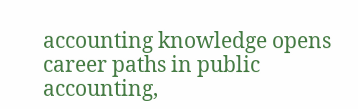accounting knowledge opens career paths in public accounting,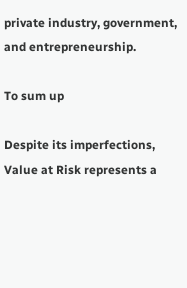private industry, government, and entrepreneurship.

To sum up

Despite its imperfections, Value at Risk represents a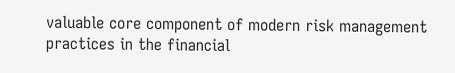valuable core component of modern risk management practices in the financial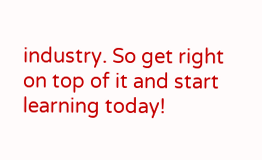industry. So get right on top of it and start learning today!